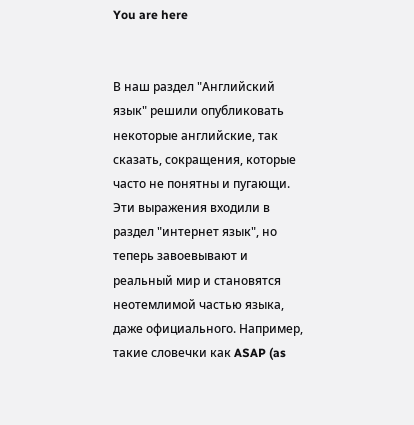You are here


В наш раздел "Английский язык" решили опубликовать некоторые английские, так сказать, сокращения, которые часто не понятны и пугающи. Эти выражения входили в раздел "интернет язык", но теперь завоевывают и реальный мир и становятся неотемлимой частью языка, даже официального. Например, такие словечки как ASAP (as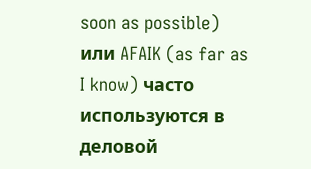soon as possible) или AFAIK (as far as I know) часто используются в деловой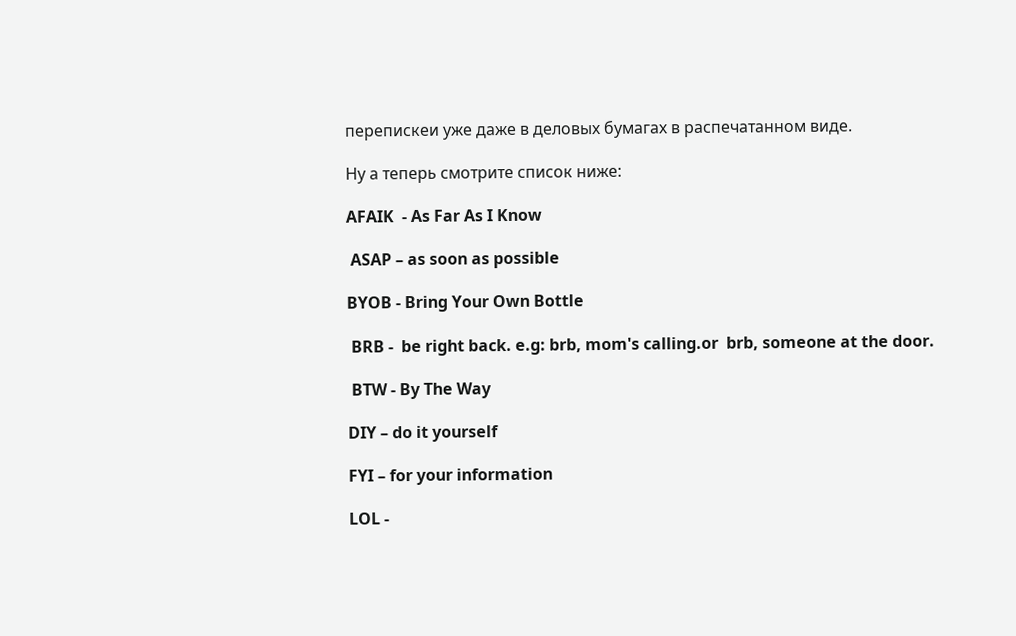перепискеи уже даже в деловых бумагах в распечатанном виде.

Ну а теперь смотрите список ниже:

AFAIK  - As Far As I Know

 ASAP – as soon as possible

BYOB - Bring Your Own Bottle

 BRB -  be right back. e.g: brb, mom's calling.or  brb, someone at the door.

 BTW - By The Way

DIY – do it yourself

FYI – for your information

LOL -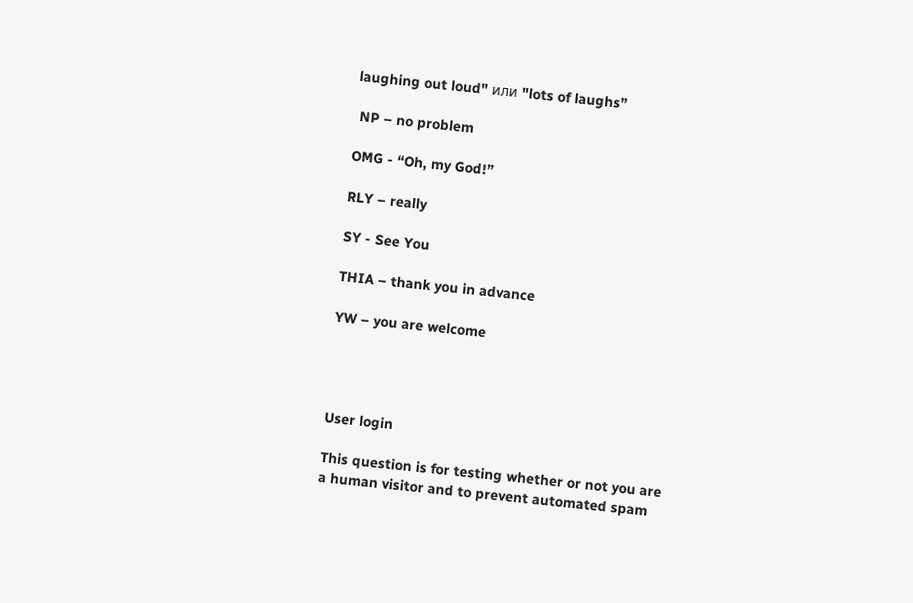laughing out loud" или "lots of laughs”

 NP – no problem

OMG - “Oh, my God!”

RLY – really

SY - See You

THIA – thank you in advance

YW – you are welcome




User login

This question is for testing whether or not you are a human visitor and to prevent automated spam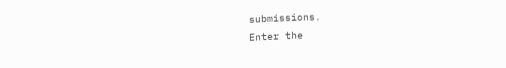submissions.
Enter the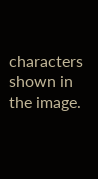characters shown in the image.